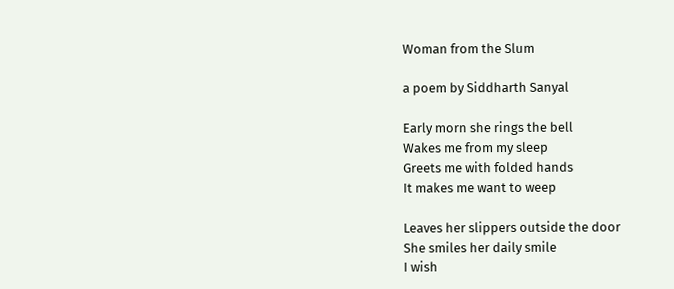Woman from the Slum

a poem by Siddharth Sanyal

Early morn she rings the bell
Wakes me from my sleep
Greets me with folded hands
It makes me want to weep

Leaves her slippers outside the door
She smiles her daily smile
I wish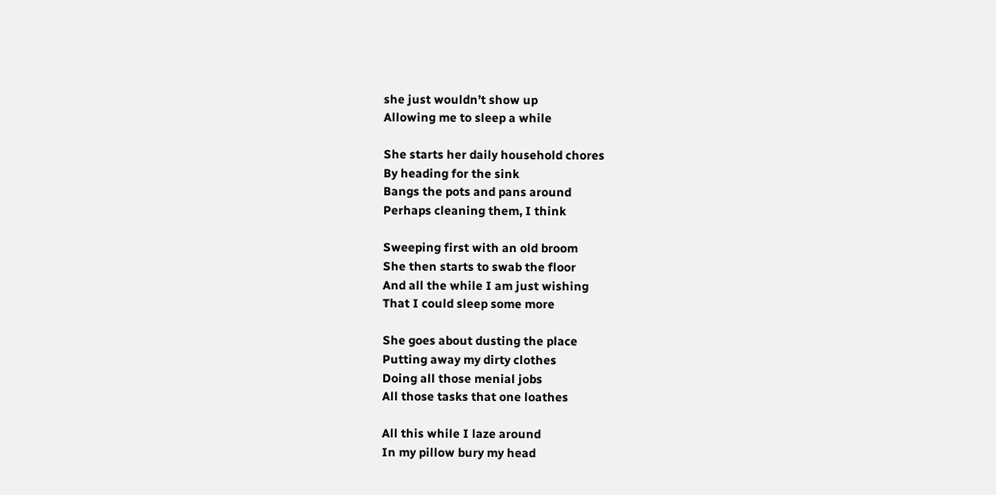she just wouldn’t show up
Allowing me to sleep a while

She starts her daily household chores
By heading for the sink
Bangs the pots and pans around
Perhaps cleaning them, I think

Sweeping first with an old broom
She then starts to swab the floor
And all the while I am just wishing
That I could sleep some more

She goes about dusting the place
Putting away my dirty clothes
Doing all those menial jobs
All those tasks that one loathes

All this while I laze around
In my pillow bury my head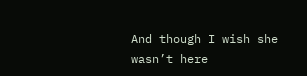And though I wish she wasn’t here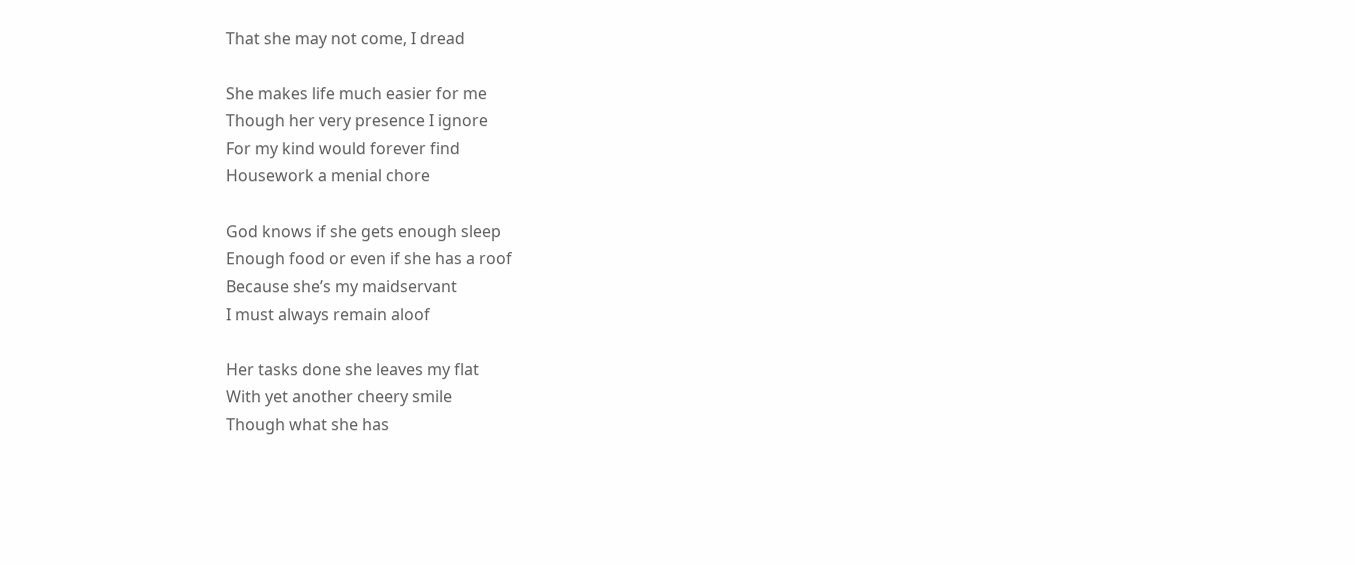That she may not come, I dread

She makes life much easier for me
Though her very presence I ignore
For my kind would forever find
Housework a menial chore

God knows if she gets enough sleep
Enough food or even if she has a roof
Because she’s my maidservant
I must always remain aloof

Her tasks done she leaves my flat
With yet another cheery smile
Though what she has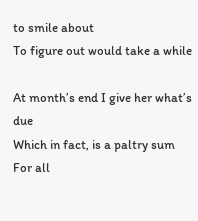to smile about
To figure out would take a while

At month’s end I give her what’s due
Which in fact, is a paltry sum
For all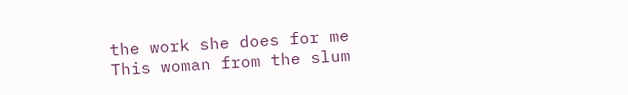the work she does for me
This woman from the slum